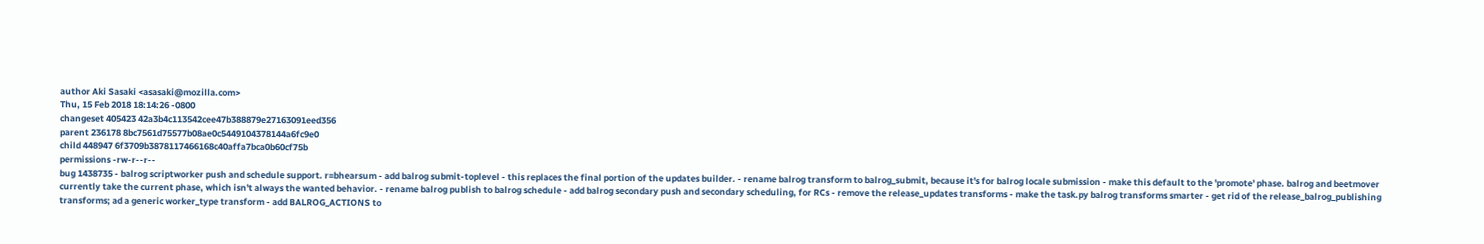author Aki Sasaki <asasaki@mozilla.com>
Thu, 15 Feb 2018 18:14:26 -0800
changeset 405423 42a3b4c113542cee47b388879e27163091eed356
parent 236178 8bc7561d75577b08ae0c5449104378144a6fc9e0
child 448947 6f3709b3878117466168c40affa7bca0b60cf75b
permissions -rw-r--r--
bug 1438735 - balrog scriptworker push and schedule support. r=bhearsum - add balrog submit-toplevel - this replaces the final portion of the updates builder. - rename balrog transform to balrog_submit, because it's for balrog locale submission - make this default to the 'promote' phase. balrog and beetmover currently take the current phase, which isn't always the wanted behavior. - rename balrog publish to balrog schedule - add balrog secondary push and secondary scheduling, for RCs - remove the release_updates transforms - make the task.py balrog transforms smarter - get rid of the release_balrog_publishing transforms; ad a generic worker_type transform - add BALROG_ACTIONS to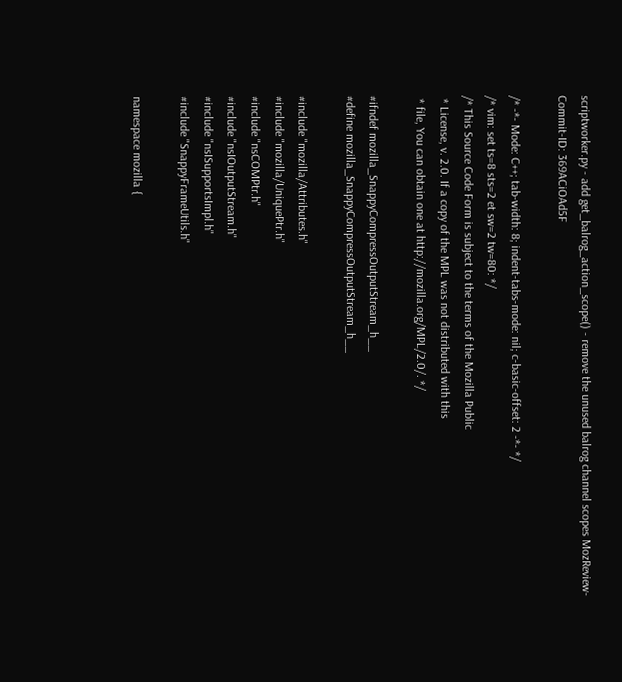scriptworker.py - add get_balrog_action_scope() - remove the unused balrog channel scopes MozReview-Commit-ID: 369ACiOAd5F

/* -*- Mode: C++; tab-width: 8; indent-tabs-mode: nil; c-basic-offset: 2 -*- */
/* vim: set ts=8 sts=2 et sw=2 tw=80: */
/* This Source Code Form is subject to the terms of the Mozilla Public
 * License, v. 2.0. If a copy of the MPL was not distributed with this
 * file, You can obtain one at http://mozilla.org/MPL/2.0/. */

#ifndef mozilla_SnappyCompressOutputStream_h__
#define mozilla_SnappyCompressOutputStream_h__

#include "mozilla/Attributes.h"
#include "mozilla/UniquePtr.h"
#include "nsCOMPtr.h"
#include "nsIOutputStream.h"
#include "nsISupportsImpl.h"
#include "SnappyFrameUtils.h"

namespace mozilla {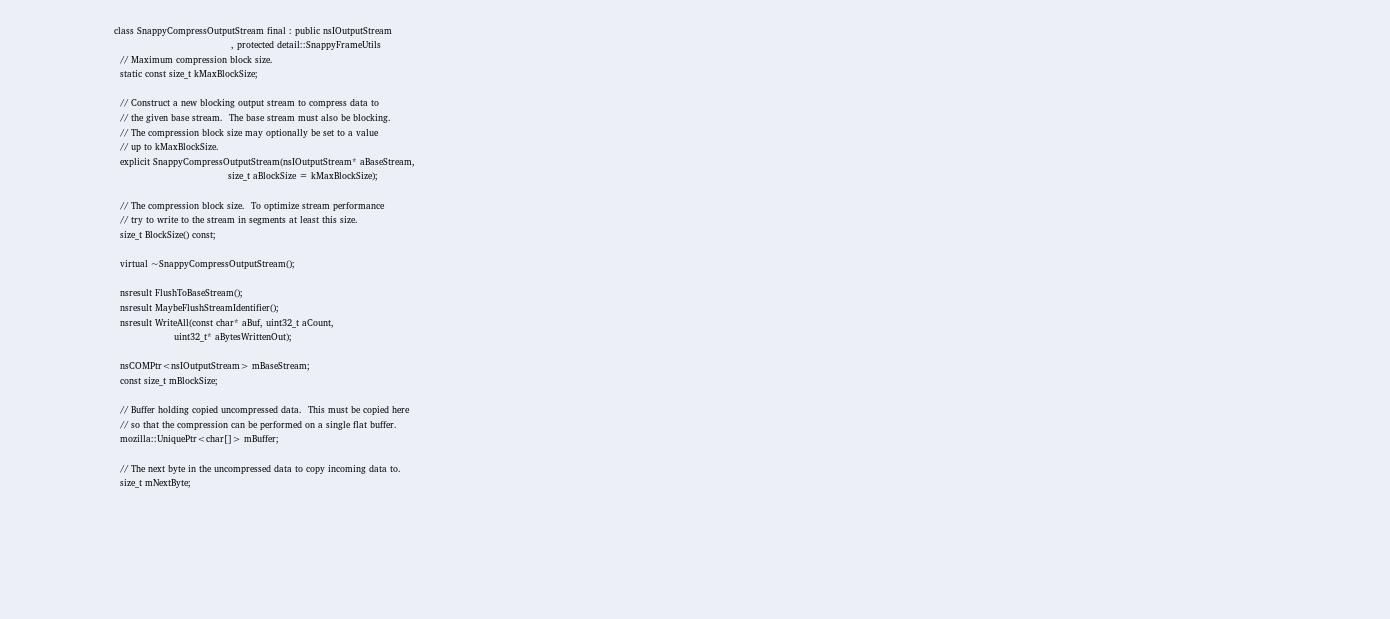class SnappyCompressOutputStream final : public nsIOutputStream
                                       , protected detail::SnappyFrameUtils
  // Maximum compression block size.
  static const size_t kMaxBlockSize;

  // Construct a new blocking output stream to compress data to
  // the given base stream.  The base stream must also be blocking.
  // The compression block size may optionally be set to a value
  // up to kMaxBlockSize.
  explicit SnappyCompressOutputStream(nsIOutputStream* aBaseStream,
                                      size_t aBlockSize = kMaxBlockSize);

  // The compression block size.  To optimize stream performance
  // try to write to the stream in segments at least this size.
  size_t BlockSize() const;

  virtual ~SnappyCompressOutputStream();

  nsresult FlushToBaseStream();
  nsresult MaybeFlushStreamIdentifier();
  nsresult WriteAll(const char* aBuf, uint32_t aCount,
                    uint32_t* aBytesWrittenOut);

  nsCOMPtr<nsIOutputStream> mBaseStream;
  const size_t mBlockSize;

  // Buffer holding copied uncompressed data.  This must be copied here
  // so that the compression can be performed on a single flat buffer.
  mozilla::UniquePtr<char[]> mBuffer;

  // The next byte in the uncompressed data to copy incoming data to.
  size_t mNextByte;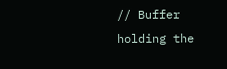// Buffer holding the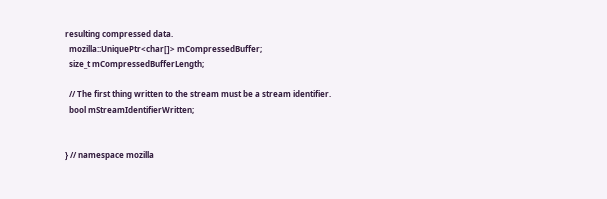resulting compressed data.
  mozilla::UniquePtr<char[]> mCompressedBuffer;
  size_t mCompressedBufferLength;

  // The first thing written to the stream must be a stream identifier.
  bool mStreamIdentifierWritten;


} // namespace mozilla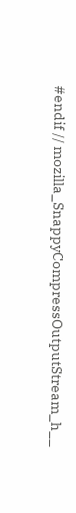#endif // mozilla_SnappyCompressOutputStream_h__